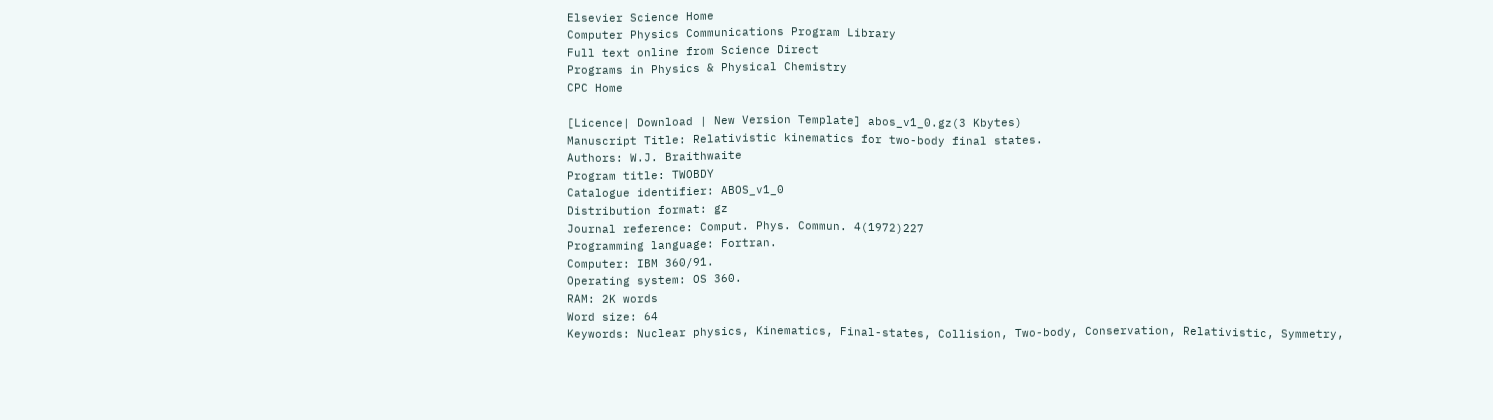Elsevier Science Home
Computer Physics Communications Program Library
Full text online from Science Direct
Programs in Physics & Physical Chemistry
CPC Home

[Licence| Download | New Version Template] abos_v1_0.gz(3 Kbytes)
Manuscript Title: Relativistic kinematics for two-body final states.
Authors: W.J. Braithwaite
Program title: TWOBDY
Catalogue identifier: ABOS_v1_0
Distribution format: gz
Journal reference: Comput. Phys. Commun. 4(1972)227
Programming language: Fortran.
Computer: IBM 360/91.
Operating system: OS 360.
RAM: 2K words
Word size: 64
Keywords: Nuclear physics, Kinematics, Final-states, Collision, Two-body, Conservation, Relativistic, Symmetry,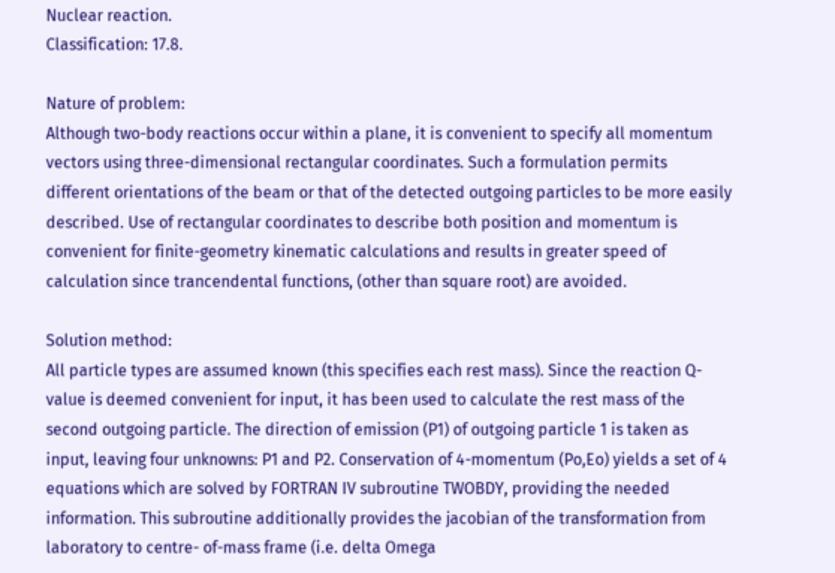Nuclear reaction.
Classification: 17.8.

Nature of problem:
Although two-body reactions occur within a plane, it is convenient to specify all momentum vectors using three-dimensional rectangular coordinates. Such a formulation permits different orientations of the beam or that of the detected outgoing particles to be more easily described. Use of rectangular coordinates to describe both position and momentum is convenient for finite-geometry kinematic calculations and results in greater speed of calculation since trancendental functions, (other than square root) are avoided.

Solution method:
All particle types are assumed known (this specifies each rest mass). Since the reaction Q-value is deemed convenient for input, it has been used to calculate the rest mass of the second outgoing particle. The direction of emission (P1) of outgoing particle 1 is taken as input, leaving four unknowns: P1 and P2. Conservation of 4-momentum (Po,Eo) yields a set of 4 equations which are solved by FORTRAN IV subroutine TWOBDY, providing the needed information. This subroutine additionally provides the jacobian of the transformation from laboratory to centre- of-mass frame (i.e. delta Omega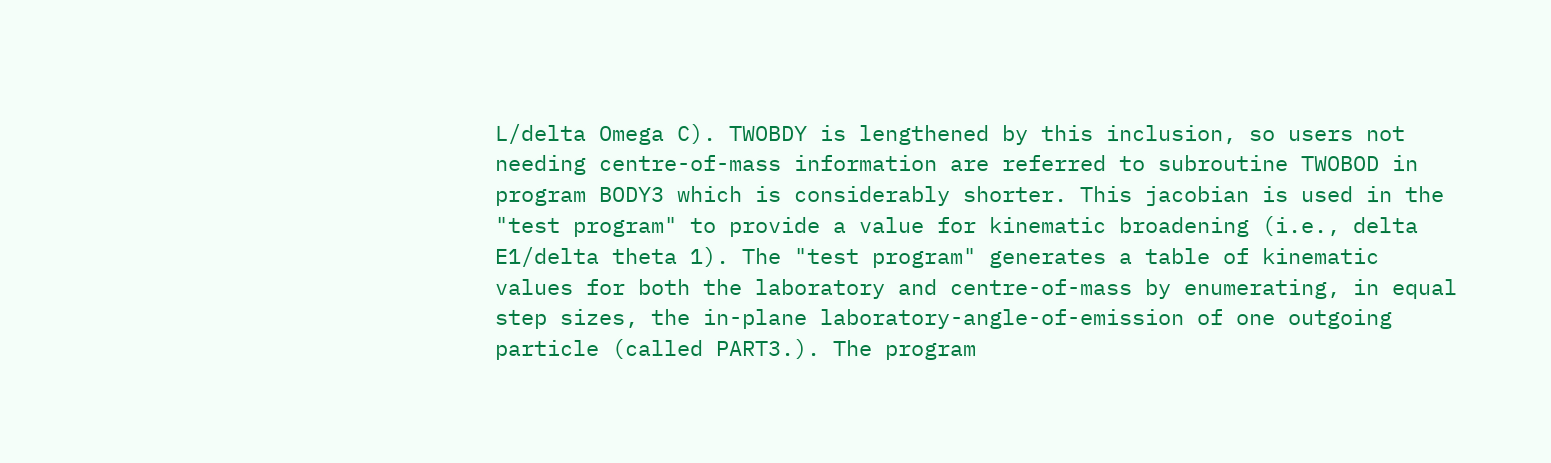L/delta Omega C). TWOBDY is lengthened by this inclusion, so users not needing centre-of-mass information are referred to subroutine TWOBOD in program BODY3 which is considerably shorter. This jacobian is used in the "test program" to provide a value for kinematic broadening (i.e., delta E1/delta theta 1). The "test program" generates a table of kinematic values for both the laboratory and centre-of-mass by enumerating, in equal step sizes, the in-plane laboratory-angle-of-emission of one outgoing particle (called PART3.). The program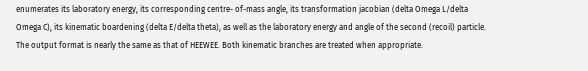enumerates its laboratory energy, its corresponding centre- of-mass angle, its transformation jacobian (delta Omega L/delta Omega C), its kinematic boardening (delta E/delta theta), as well as the laboratory energy and angle of the second (recoil) particle. The output format is nearly the same as that of HEEWEE. Both kinematic branches are treated when appropriate.